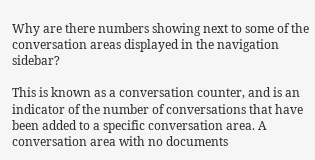Why are there numbers showing next to some of the conversation areas displayed in the navigation sidebar?

This is known as a conversation counter, and is an indicator of the number of conversations that have been added to a specific conversation area. A conversation area with no documents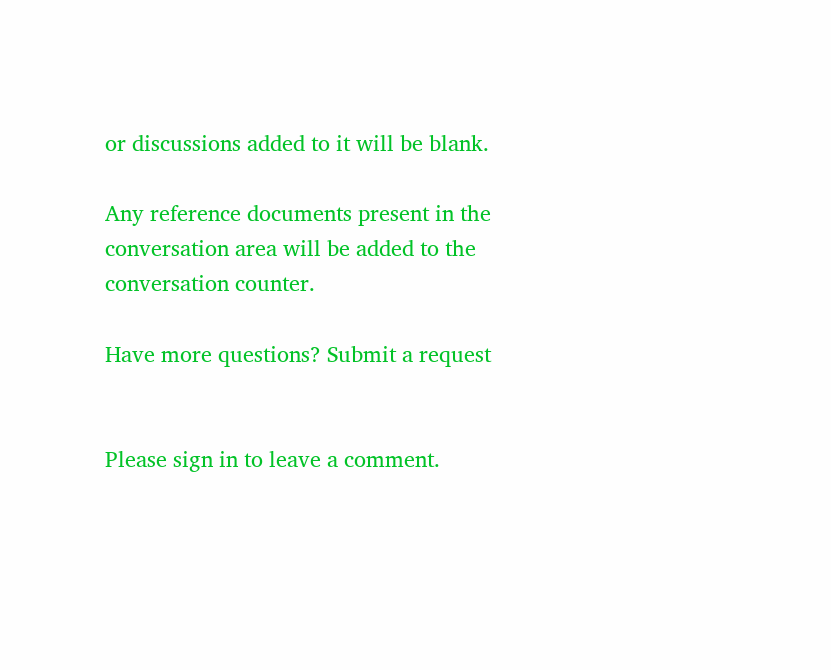or discussions added to it will be blank.

Any reference documents present in the conversation area will be added to the conversation counter.

Have more questions? Submit a request


Please sign in to leave a comment.